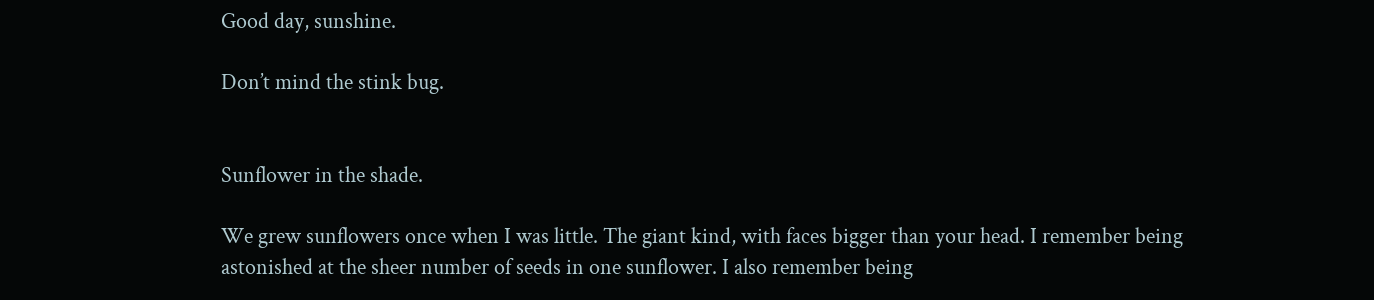Good day, sunshine.

Don’t mind the stink bug.


Sunflower in the shade.

We grew sunflowers once when I was little. The giant kind, with faces bigger than your head. I remember being astonished at the sheer number of seeds in one sunflower. I also remember being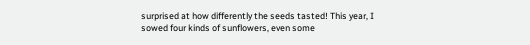surprised at how differently the seeds tasted! This year, I sowed four kinds of sunflowers, even some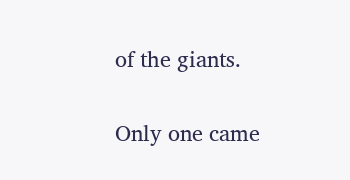of the giants.

Only one came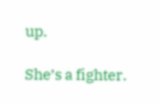up.

She’s a fighter.